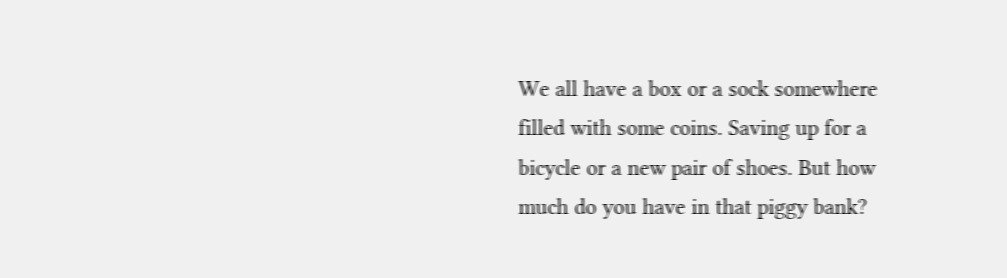We all have a box or a sock somewhere filled with some coins. Saving up for a bicycle or a new pair of shoes. But how much do you have in that piggy bank?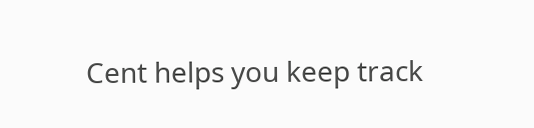Cent helps you keep track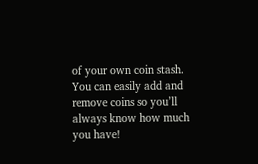of your own coin stash. You can easily add and remove coins so you’ll always know how much you have!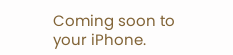Coming soon to your iPhone.